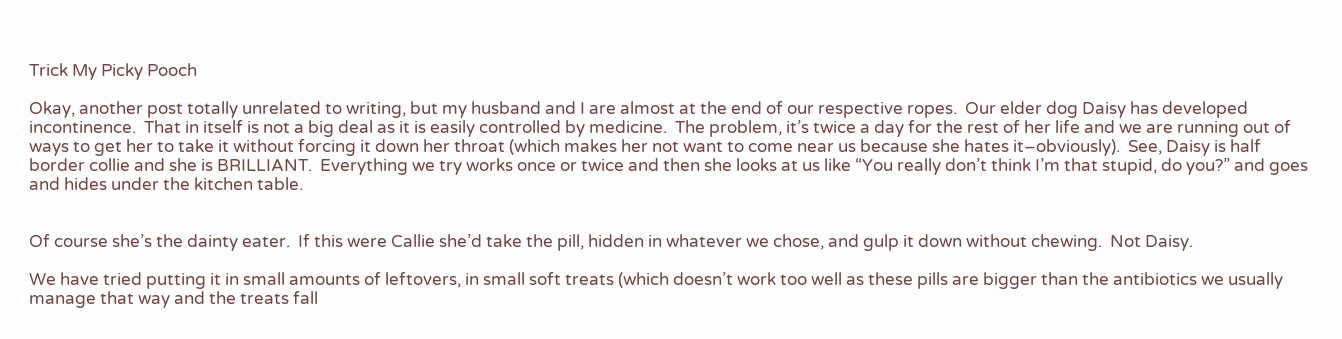Trick My Picky Pooch

Okay, another post totally unrelated to writing, but my husband and I are almost at the end of our respective ropes.  Our elder dog Daisy has developed incontinence.  That in itself is not a big deal as it is easily controlled by medicine.  The problem, it’s twice a day for the rest of her life and we are running out of ways to get her to take it without forcing it down her throat (which makes her not want to come near us because she hates it–obviously).  See, Daisy is half border collie and she is BRILLIANT.  Everything we try works once or twice and then she looks at us like “You really don’t think I’m that stupid, do you?” and goes and hides under the kitchen table.


Of course she’s the dainty eater.  If this were Callie she’d take the pill, hidden in whatever we chose, and gulp it down without chewing.  Not Daisy.

We have tried putting it in small amounts of leftovers, in small soft treats (which doesn’t work too well as these pills are bigger than the antibiotics we usually manage that way and the treats fall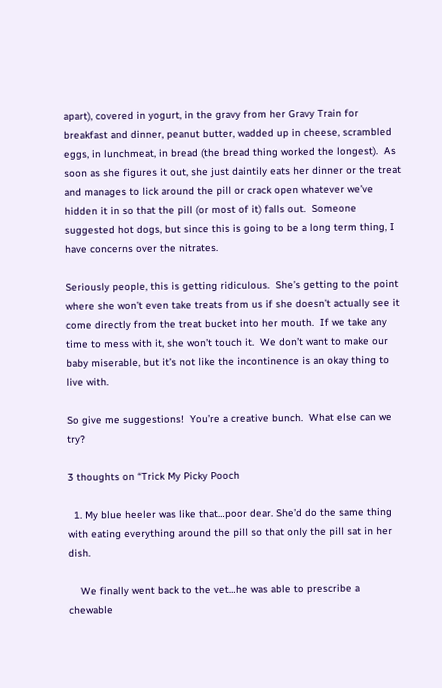apart), covered in yogurt, in the gravy from her Gravy Train for breakfast and dinner, peanut butter, wadded up in cheese, scrambled eggs, in lunchmeat, in bread (the bread thing worked the longest).  As soon as she figures it out, she just daintily eats her dinner or the treat and manages to lick around the pill or crack open whatever we’ve hidden it in so that the pill (or most of it) falls out.  Someone suggested hot dogs, but since this is going to be a long term thing, I have concerns over the nitrates.

Seriously people, this is getting ridiculous.  She’s getting to the point where she won’t even take treats from us if she doesn’t actually see it come directly from the treat bucket into her mouth.  If we take any time to mess with it, she won’t touch it.  We don’t want to make our baby miserable, but it’s not like the incontinence is an okay thing to live with.

So give me suggestions!  You’re a creative bunch.  What else can we try?

3 thoughts on “Trick My Picky Pooch

  1. My blue heeler was like that…poor dear. She’d do the same thing with eating everything around the pill so that only the pill sat in her dish.

    We finally went back to the vet…he was able to prescribe a chewable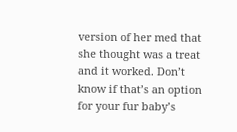version of her med that she thought was a treat and it worked. Don’t know if that’s an option for your fur baby’s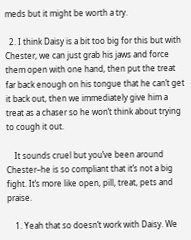meds but it might be worth a try.

  2. I think Daisy is a bit too big for this but with Chester, we can just grab his jaws and force them open with one hand, then put the treat far back enough on his tongue that he can’t get it back out, then we immediately give him a treat as a chaser so he won’t think about trying to cough it out.

    It sounds cruel but you’ve been around Chester–he is so compliant that it’s not a big fight. It’s more like open, pill, treat, pets and praise.

    1. Yeah that so doesn’t work with Daisy. We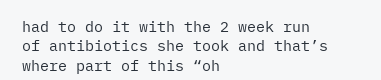had to do it with the 2 week run of antibiotics she took and that’s where part of this “oh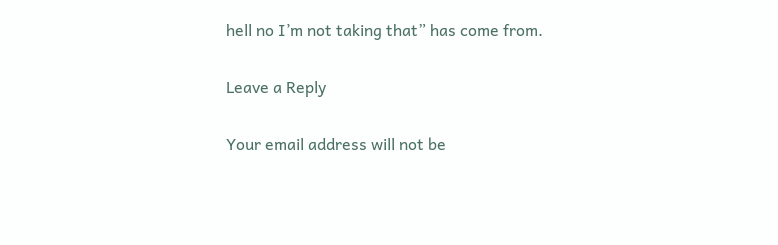hell no I’m not taking that” has come from.

Leave a Reply

Your email address will not be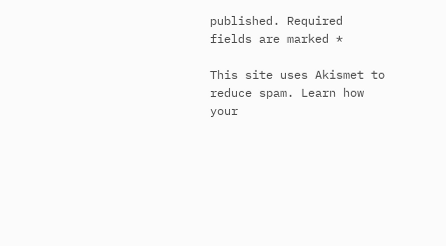published. Required fields are marked *

This site uses Akismet to reduce spam. Learn how your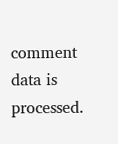comment data is processed.